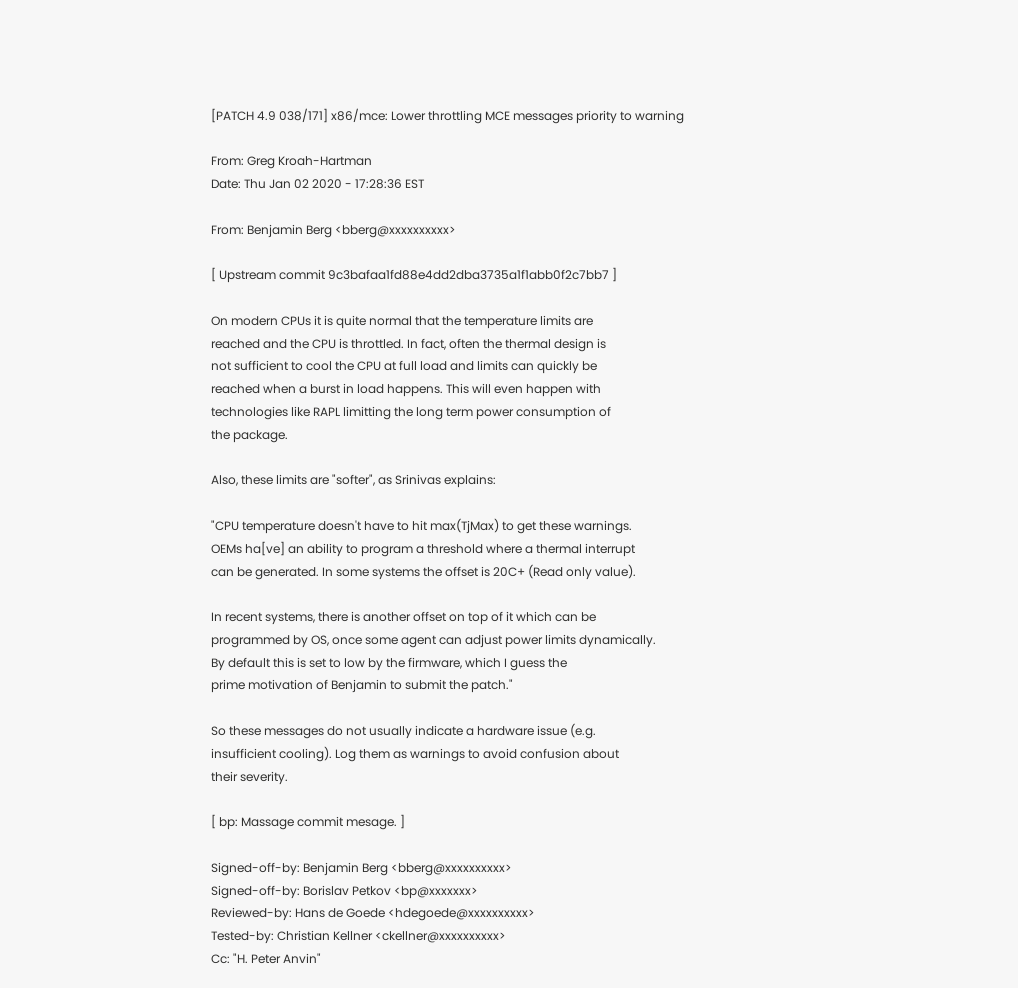[PATCH 4.9 038/171] x86/mce: Lower throttling MCE messages priority to warning

From: Greg Kroah-Hartman
Date: Thu Jan 02 2020 - 17:28:36 EST

From: Benjamin Berg <bberg@xxxxxxxxxx>

[ Upstream commit 9c3bafaa1fd88e4dd2dba3735a1f1abb0f2c7bb7 ]

On modern CPUs it is quite normal that the temperature limits are
reached and the CPU is throttled. In fact, often the thermal design is
not sufficient to cool the CPU at full load and limits can quickly be
reached when a burst in load happens. This will even happen with
technologies like RAPL limitting the long term power consumption of
the package.

Also, these limits are "softer", as Srinivas explains:

"CPU temperature doesn't have to hit max(TjMax) to get these warnings.
OEMs ha[ve] an ability to program a threshold where a thermal interrupt
can be generated. In some systems the offset is 20C+ (Read only value).

In recent systems, there is another offset on top of it which can be
programmed by OS, once some agent can adjust power limits dynamically.
By default this is set to low by the firmware, which I guess the
prime motivation of Benjamin to submit the patch."

So these messages do not usually indicate a hardware issue (e.g.
insufficient cooling). Log them as warnings to avoid confusion about
their severity.

[ bp: Massage commit mesage. ]

Signed-off-by: Benjamin Berg <bberg@xxxxxxxxxx>
Signed-off-by: Borislav Petkov <bp@xxxxxxx>
Reviewed-by: Hans de Goede <hdegoede@xxxxxxxxxx>
Tested-by: Christian Kellner <ckellner@xxxxxxxxxx>
Cc: "H. Peter Anvin"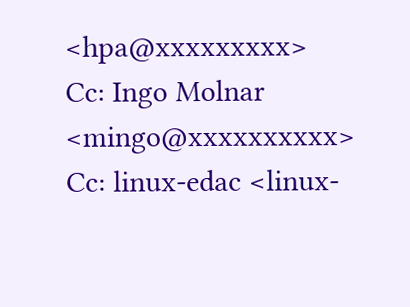<hpa@xxxxxxxxx>
Cc: Ingo Molnar <mingo@xxxxxxxxxx>
Cc: linux-edac <linux-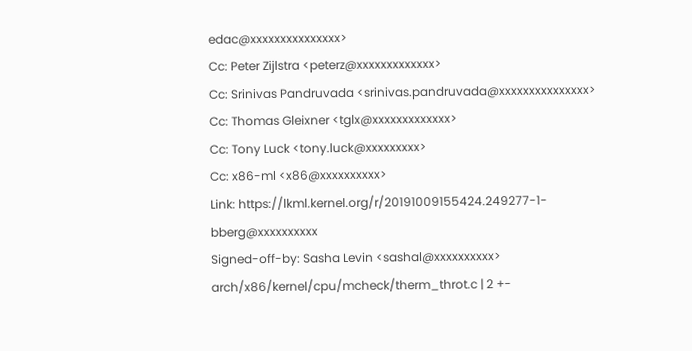edac@xxxxxxxxxxxxxxx>
Cc: Peter Zijlstra <peterz@xxxxxxxxxxxxx>
Cc: Srinivas Pandruvada <srinivas.pandruvada@xxxxxxxxxxxxxxx>
Cc: Thomas Gleixner <tglx@xxxxxxxxxxxxx>
Cc: Tony Luck <tony.luck@xxxxxxxxx>
Cc: x86-ml <x86@xxxxxxxxxx>
Link: https://lkml.kernel.org/r/20191009155424.249277-1-bberg@xxxxxxxxxx
Signed-off-by: Sasha Levin <sashal@xxxxxxxxxx>
arch/x86/kernel/cpu/mcheck/therm_throt.c | 2 +-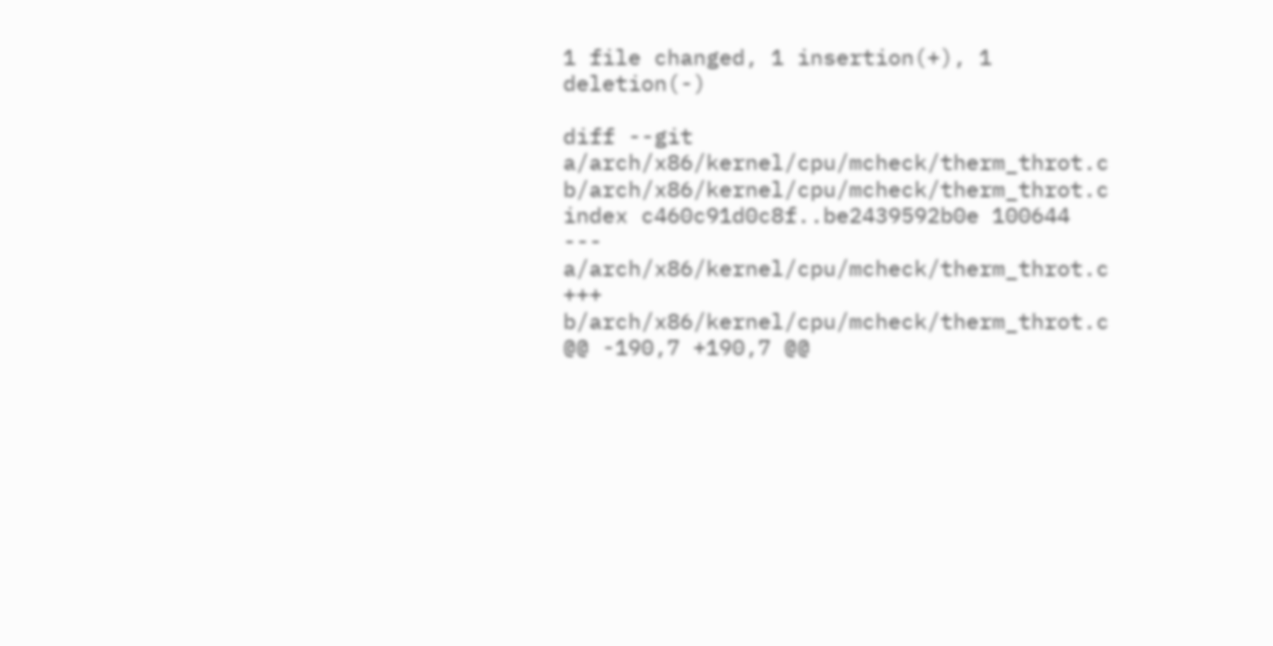1 file changed, 1 insertion(+), 1 deletion(-)

diff --git a/arch/x86/kernel/cpu/mcheck/therm_throt.c b/arch/x86/kernel/cpu/mcheck/therm_throt.c
index c460c91d0c8f..be2439592b0e 100644
--- a/arch/x86/kernel/cpu/mcheck/therm_throt.c
+++ b/arch/x86/kernel/cpu/mcheck/therm_throt.c
@@ -190,7 +190,7 @@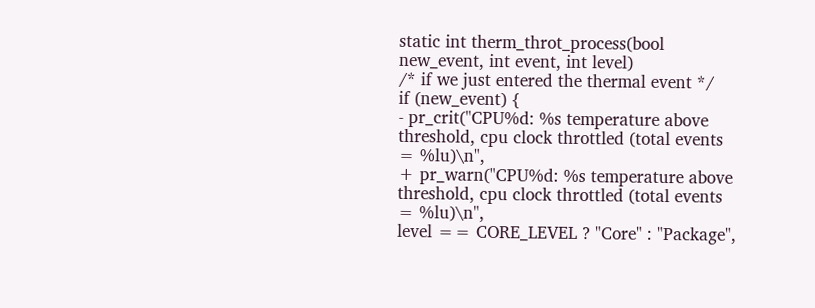static int therm_throt_process(bool new_event, int event, int level)
/* if we just entered the thermal event */
if (new_event) {
- pr_crit("CPU%d: %s temperature above threshold, cpu clock throttled (total events = %lu)\n",
+ pr_warn("CPU%d: %s temperature above threshold, cpu clock throttled (total events = %lu)\n",
level == CORE_LEVEL ? "Core" : "Package",